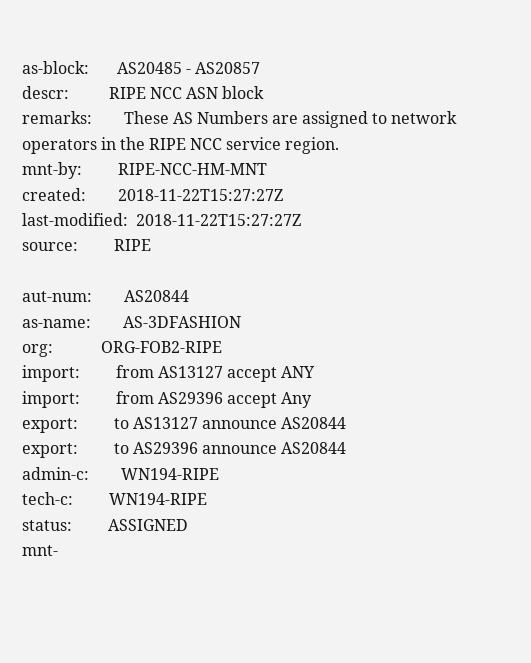as-block:       AS20485 - AS20857
descr:          RIPE NCC ASN block
remarks:        These AS Numbers are assigned to network operators in the RIPE NCC service region.
mnt-by:         RIPE-NCC-HM-MNT
created:        2018-11-22T15:27:27Z
last-modified:  2018-11-22T15:27:27Z
source:         RIPE

aut-num:        AS20844
as-name:        AS-3DFASHION
org:            ORG-FOB2-RIPE
import:         from AS13127 accept ANY
import:         from AS29396 accept Any
export:         to AS13127 announce AS20844
export:         to AS29396 announce AS20844
admin-c:        WN194-RIPE
tech-c:         WN194-RIPE
status:         ASSIGNED
mnt-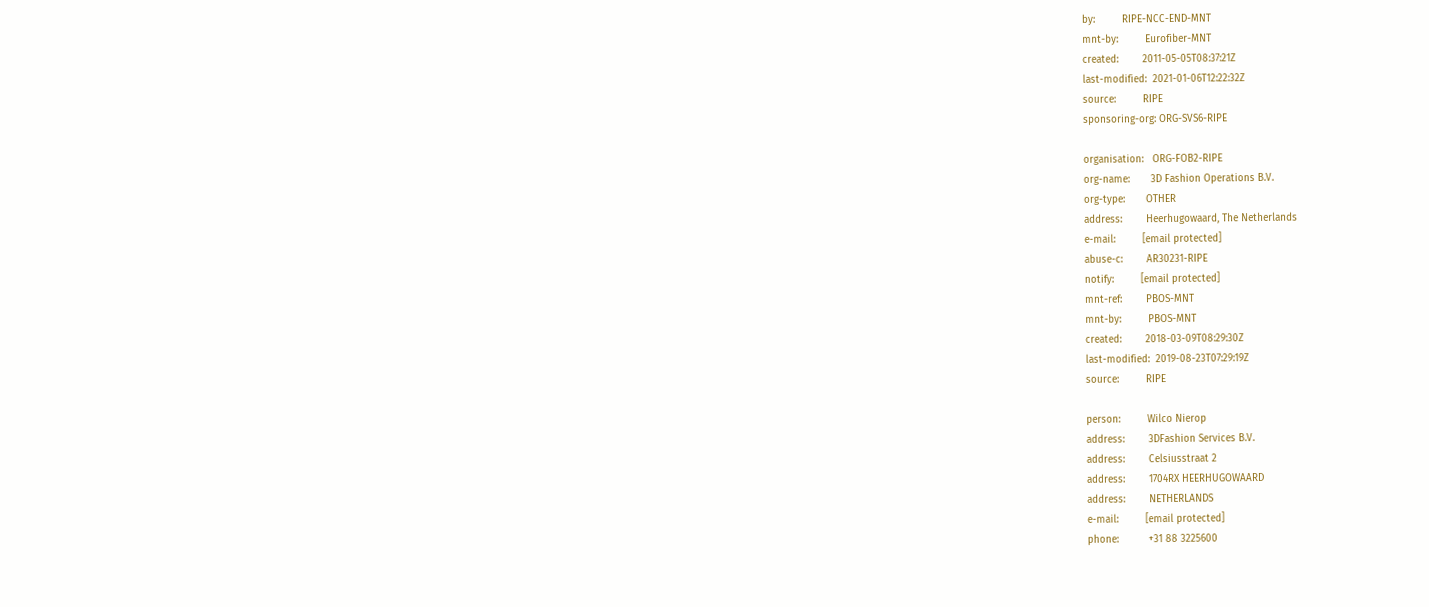by:         RIPE-NCC-END-MNT
mnt-by:         Eurofiber-MNT
created:        2011-05-05T08:37:21Z
last-modified:  2021-01-06T12:22:32Z
source:         RIPE
sponsoring-org: ORG-SVS6-RIPE

organisation:   ORG-FOB2-RIPE
org-name:       3D Fashion Operations B.V.
org-type:       OTHER
address:        Heerhugowaard, The Netherlands
e-mail:         [email protected]
abuse-c:        AR30231-RIPE
notify:         [email protected]
mnt-ref:        PBOS-MNT
mnt-by:         PBOS-MNT
created:        2018-03-09T08:29:30Z
last-modified:  2019-08-23T07:29:19Z
source:         RIPE

person:         Wilco Nierop
address:        3DFashion Services B.V.
address:        Celsiusstraat 2
address:        1704RX HEERHUGOWAARD
address:        NETHERLANDS
e-mail:         [email protected]
phone:          +31 88 3225600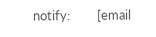notify:         [email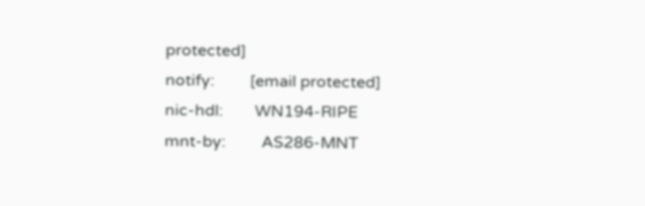protected]
notify:         [email protected]
nic-hdl:        WN194-RIPE
mnt-by:         AS286-MNT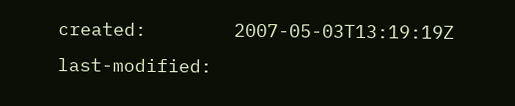created:        2007-05-03T13:19:19Z
last-modified: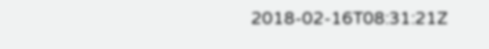2018-02-16T08:31:21Z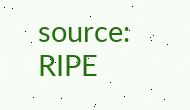source:         RIPE